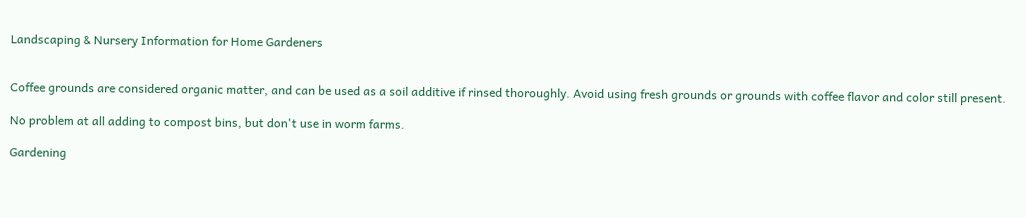Landscaping & Nursery Information for Home Gardeners


Coffee grounds are considered organic matter, and can be used as a soil additive if rinsed thoroughly. Avoid using fresh grounds or grounds with coffee flavor and color still present.

No problem at all adding to compost bins, but don't use in worm farms.

Gardening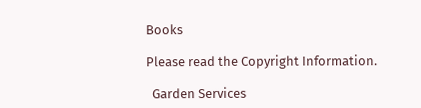Books

Please read the Copyright Information.

  Garden Services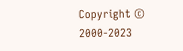Copyright © 2000-2023